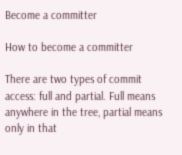Become a committer

How to become a committer

There are two types of commit access: full and partial. Full means anywhere in the tree, partial means only in that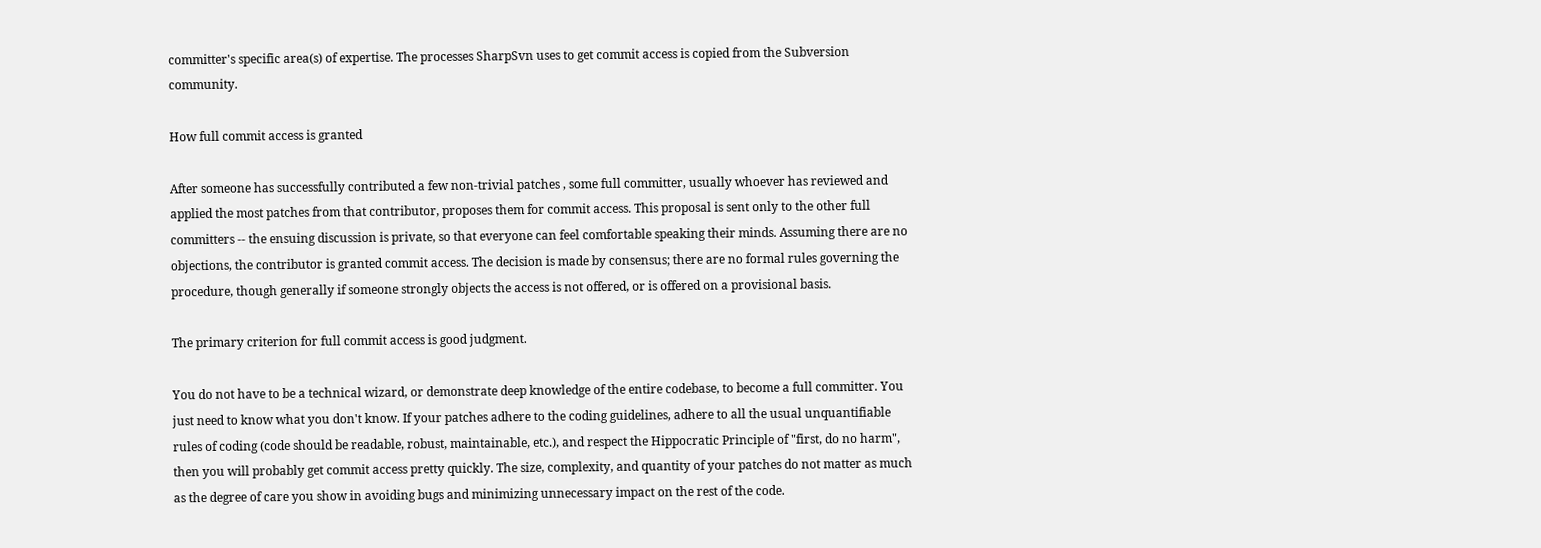committer's specific area(s) of expertise. The processes SharpSvn uses to get commit access is copied from the Subversion community.

How full commit access is granted

After someone has successfully contributed a few non-trivial patches , some full committer, usually whoever has reviewed and applied the most patches from that contributor, proposes them for commit access. This proposal is sent only to the other full committers -- the ensuing discussion is private, so that everyone can feel comfortable speaking their minds. Assuming there are no objections, the contributor is granted commit access. The decision is made by consensus; there are no formal rules governing the procedure, though generally if someone strongly objects the access is not offered, or is offered on a provisional basis.

The primary criterion for full commit access is good judgment.

You do not have to be a technical wizard, or demonstrate deep knowledge of the entire codebase, to become a full committer. You just need to know what you don't know. If your patches adhere to the coding guidelines, adhere to all the usual unquantifiable rules of coding (code should be readable, robust, maintainable, etc.), and respect the Hippocratic Principle of "first, do no harm", then you will probably get commit access pretty quickly. The size, complexity, and quantity of your patches do not matter as much as the degree of care you show in avoiding bugs and minimizing unnecessary impact on the rest of the code.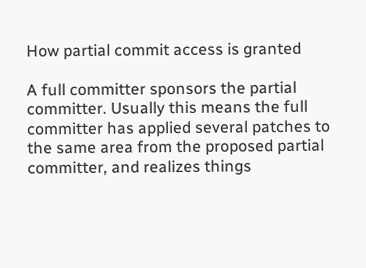How partial commit access is granted

A full committer sponsors the partial committer. Usually this means the full committer has applied several patches to the same area from the proposed partial committer, and realizes things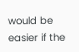would be easier if the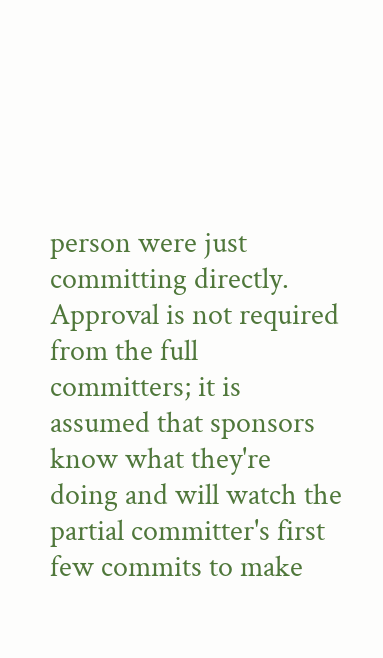person were just committing directly. Approval is not required from the full committers; it is assumed that sponsors know what they're doing and will watch the partial committer's first few commits to make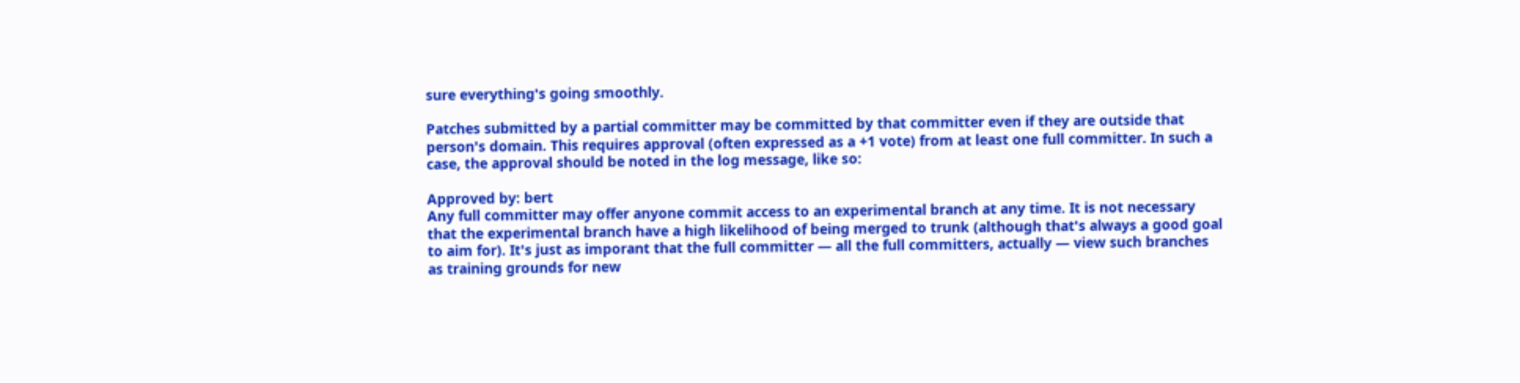sure everything's going smoothly.

Patches submitted by a partial committer may be committed by that committer even if they are outside that person's domain. This requires approval (often expressed as a +1 vote) from at least one full committer. In such a case, the approval should be noted in the log message, like so:

Approved by: bert
Any full committer may offer anyone commit access to an experimental branch at any time. It is not necessary that the experimental branch have a high likelihood of being merged to trunk (although that's always a good goal to aim for). It's just as imporant that the full committer — all the full committers, actually — view such branches as training grounds for new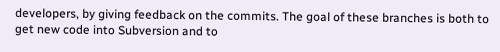developers, by giving feedback on the commits. The goal of these branches is both to get new code into Subversion and to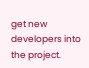get new developers into the project.